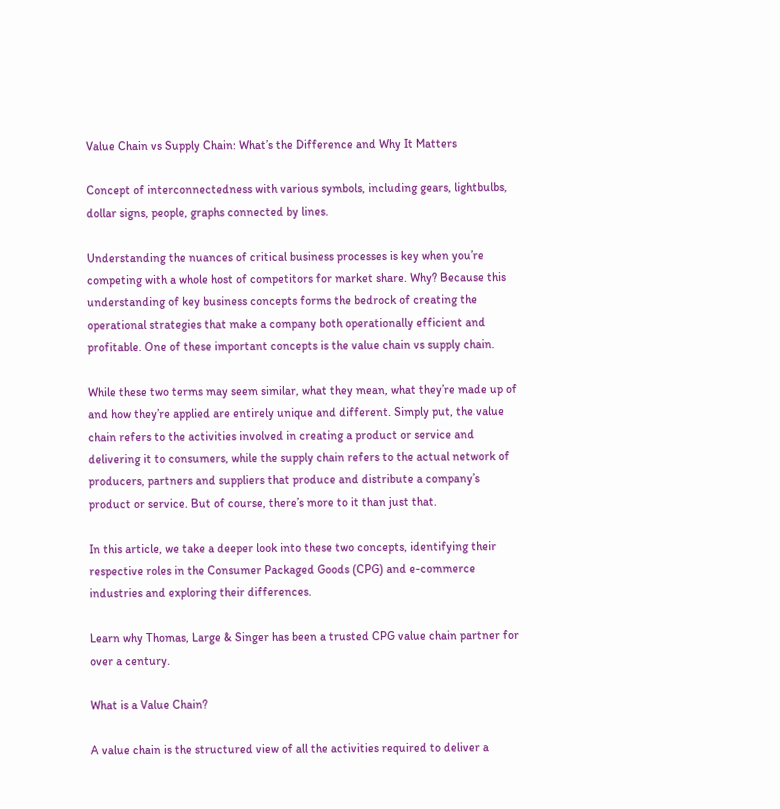Value Chain vs Supply Chain: What’s the Difference and Why It Matters

Concept of interconnectedness with various symbols, including gears, lightbulbs, dollar signs, people, graphs connected by lines.

Understanding the nuances of critical business processes is key when you’re competing with a whole host of competitors for market share. Why? Because this understanding of key business concepts forms the bedrock of creating the operational strategies that make a company both operationally efficient and profitable. One of these important concepts is the value chain vs supply chain.

While these two terms may seem similar, what they mean, what they’re made up of and how they’re applied are entirely unique and different. Simply put, the value chain refers to the activities involved in creating a product or service and delivering it to consumers, while the supply chain refers to the actual network of producers, partners and suppliers that produce and distribute a company’s product or service. But of course, there’s more to it than just that.

In this article, we take a deeper look into these two concepts, identifying their respective roles in the Consumer Packaged Goods (CPG) and e-commerce industries and exploring their differences.

Learn why Thomas, Large & Singer has been a trusted CPG value chain partner for over a century.

What is a Value Chain?

A value chain is the structured view of all the activities required to deliver a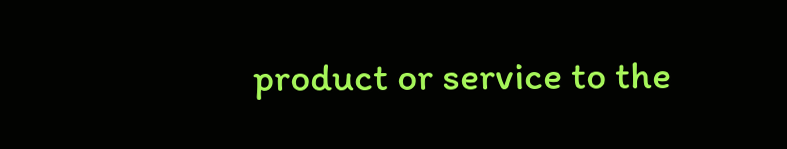product or service to the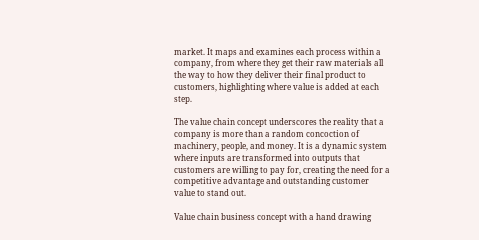market. It maps and examines each process within a company, from where they get their raw materials all the way to how they deliver their final product to customers, highlighting where value is added at each step.

The value chain concept underscores the reality that a company is more than a random concoction of machinery, people, and money. It is a dynamic system where inputs are transformed into outputs that customers are willing to pay for, creating the need for a competitive advantage and outstanding customer value to stand out.

Value chain business concept with a hand drawing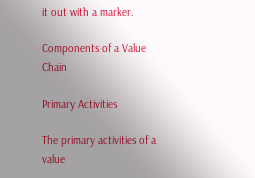it out with a marker.

Components of a Value Chain

Primary Activities

The primary activities of a value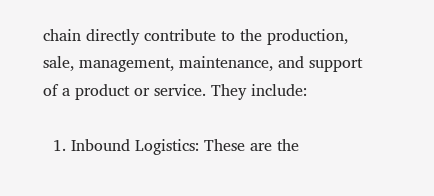chain directly contribute to the production, sale, management, maintenance, and support of a product or service. They include:

  1. Inbound Logistics: These are the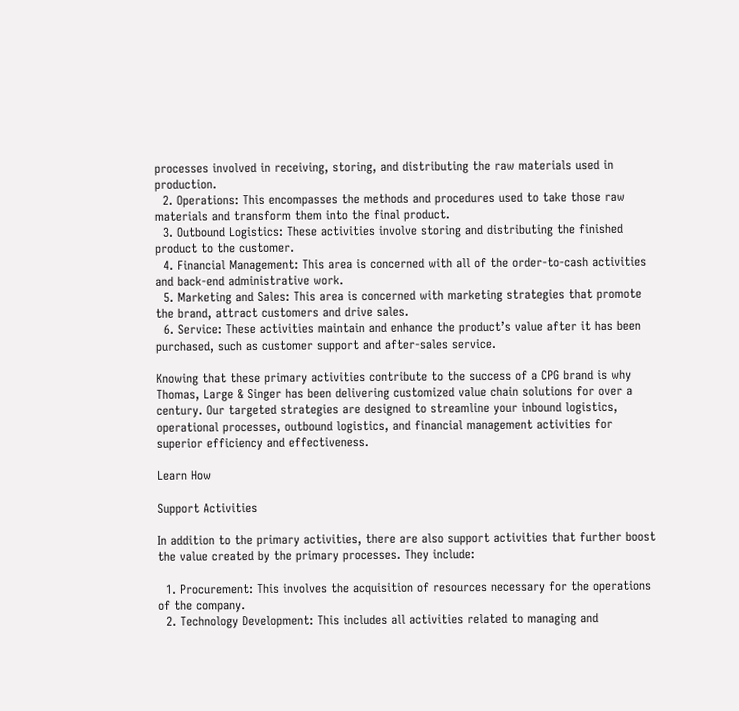processes involved in receiving, storing, and distributing the raw materials used in production.
  2. Operations: This encompasses the methods and procedures used to take those raw materials and transform them into the final product.
  3. Outbound Logistics: These activities involve storing and distributing the finished product to the customer.
  4. Financial Management: This area is concerned with all of the order-to-cash activities and back-end administrative work.
  5. Marketing and Sales: This area is concerned with marketing strategies that promote the brand, attract customers and drive sales.
  6. Service: These activities maintain and enhance the product’s value after it has been purchased, such as customer support and after-sales service.

Knowing that these primary activities contribute to the success of a CPG brand is why Thomas, Large & Singer has been delivering customized value chain solutions for over a century. Our targeted strategies are designed to streamline your inbound logistics, operational processes, outbound logistics, and financial management activities for superior efficiency and effectiveness.

Learn How

Support Activities

In addition to the primary activities, there are also support activities that further boost the value created by the primary processes. They include:

  1. Procurement: This involves the acquisition of resources necessary for the operations of the company.
  2. Technology Development: This includes all activities related to managing and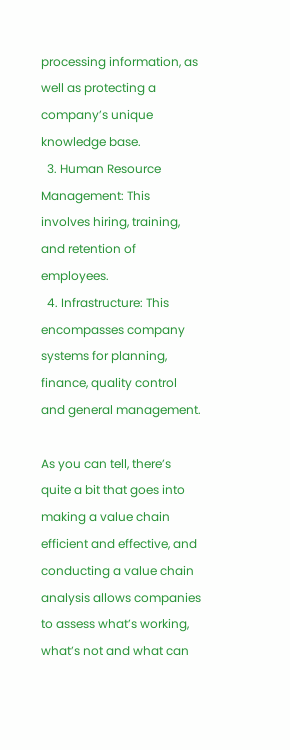processing information, as well as protecting a company’s unique knowledge base.
  3. Human Resource Management: This involves hiring, training, and retention of employees.
  4. Infrastructure: This encompasses company systems for planning, finance, quality control and general management.

As you can tell, there’s quite a bit that goes into making a value chain efficient and effective, and conducting a value chain analysis allows companies to assess what’s working, what’s not and what can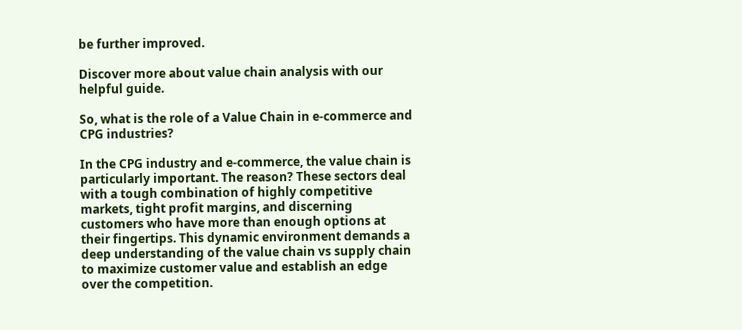be further improved.

Discover more about value chain analysis with our helpful guide.

So, what is the role of a Value Chain in e-commerce and CPG industries?

In the CPG industry and e-commerce, the value chain is particularly important. The reason? These sectors deal with a tough combination of highly competitive markets, tight profit margins, and discerning customers who have more than enough options at their fingertips. This dynamic environment demands a deep understanding of the value chain vs supply chain to maximize customer value and establish an edge over the competition.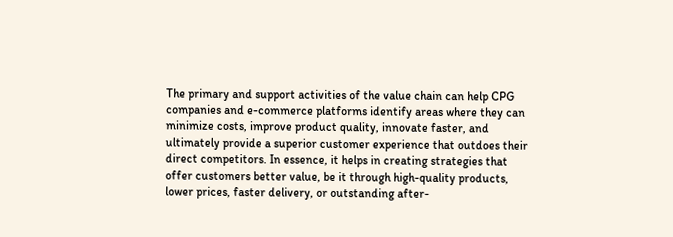The primary and support activities of the value chain can help CPG companies and e-commerce platforms identify areas where they can minimize costs, improve product quality, innovate faster, and ultimately provide a superior customer experience that outdoes their direct competitors. In essence, it helps in creating strategies that offer customers better value, be it through high-quality products, lower prices, faster delivery, or outstanding after-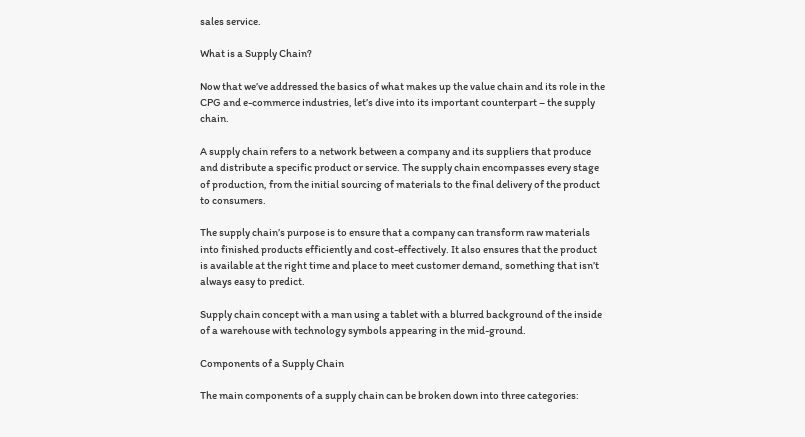sales service.

What is a Supply Chain?

Now that we’ve addressed the basics of what makes up the value chain and its role in the CPG and e-commerce industries, let’s dive into its important counterpart – the supply chain.

A supply chain refers to a network between a company and its suppliers that produce and distribute a specific product or service. The supply chain encompasses every stage of production, from the initial sourcing of materials to the final delivery of the product to consumers.

The supply chain’s purpose is to ensure that a company can transform raw materials into finished products efficiently and cost-effectively. It also ensures that the product is available at the right time and place to meet customer demand, something that isn’t always easy to predict.

Supply chain concept with a man using a tablet with a blurred background of the inside of a warehouse with technology symbols appearing in the mid-ground.

Components of a Supply Chain

The main components of a supply chain can be broken down into three categories: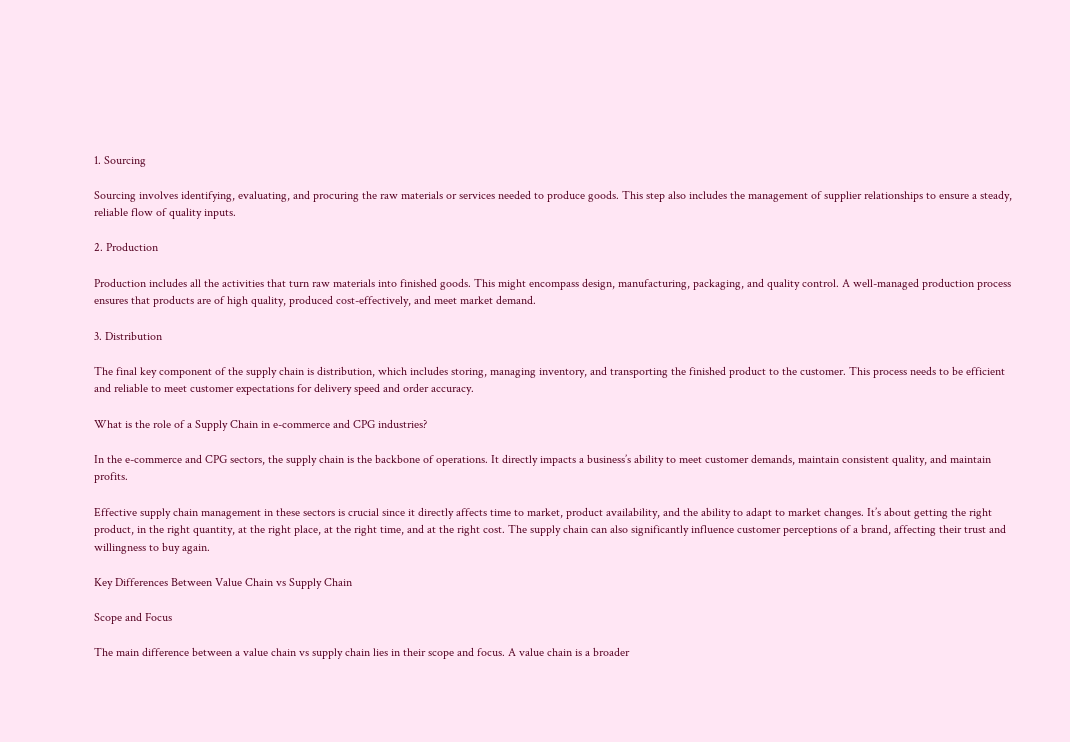1. Sourcing

Sourcing involves identifying, evaluating, and procuring the raw materials or services needed to produce goods. This step also includes the management of supplier relationships to ensure a steady, reliable flow of quality inputs.

2. Production

Production includes all the activities that turn raw materials into finished goods. This might encompass design, manufacturing, packaging, and quality control. A well-managed production process ensures that products are of high quality, produced cost-effectively, and meet market demand.

3. Distribution

The final key component of the supply chain is distribution, which includes storing, managing inventory, and transporting the finished product to the customer. This process needs to be efficient and reliable to meet customer expectations for delivery speed and order accuracy.

What is the role of a Supply Chain in e-commerce and CPG industries?

In the e-commerce and CPG sectors, the supply chain is the backbone of operations. It directly impacts a business’s ability to meet customer demands, maintain consistent quality, and maintain profits.

Effective supply chain management in these sectors is crucial since it directly affects time to market, product availability, and the ability to adapt to market changes. It’s about getting the right product, in the right quantity, at the right place, at the right time, and at the right cost. The supply chain can also significantly influence customer perceptions of a brand, affecting their trust and willingness to buy again.

Key Differences Between Value Chain vs Supply Chain

Scope and Focus

The main difference between a value chain vs supply chain lies in their scope and focus. A value chain is a broader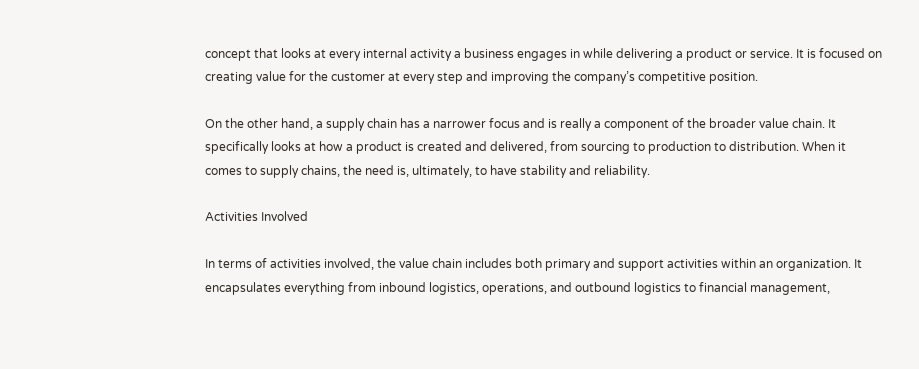concept that looks at every internal activity a business engages in while delivering a product or service. It is focused on creating value for the customer at every step and improving the company’s competitive position.

On the other hand, a supply chain has a narrower focus and is really a component of the broader value chain. It specifically looks at how a product is created and delivered, from sourcing to production to distribution. When it comes to supply chains, the need is, ultimately, to have stability and reliability.

Activities Involved

In terms of activities involved, the value chain includes both primary and support activities within an organization. It encapsulates everything from inbound logistics, operations, and outbound logistics to financial management,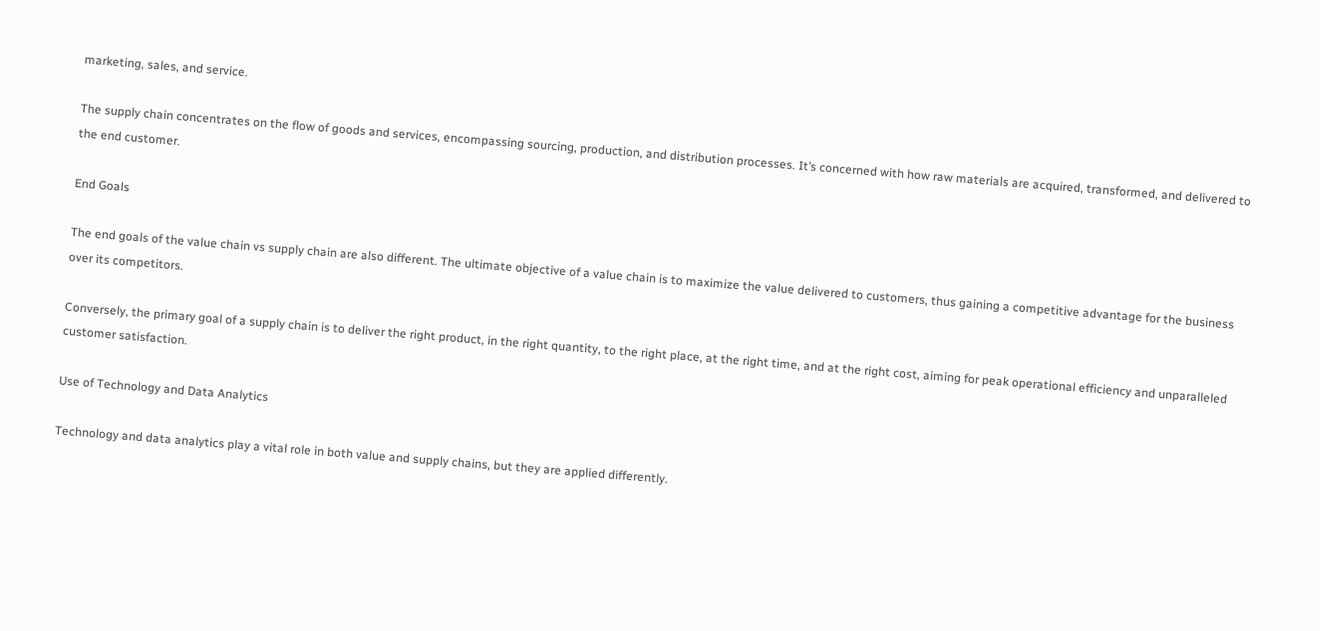marketing, sales, and service.

The supply chain concentrates on the flow of goods and services, encompassing sourcing, production, and distribution processes. It’s concerned with how raw materials are acquired, transformed, and delivered to the end customer.

End Goals

The end goals of the value chain vs supply chain are also different. The ultimate objective of a value chain is to maximize the value delivered to customers, thus gaining a competitive advantage for the business over its competitors.

Conversely, the primary goal of a supply chain is to deliver the right product, in the right quantity, to the right place, at the right time, and at the right cost, aiming for peak operational efficiency and unparalleled customer satisfaction.

Use of Technology and Data Analytics

Technology and data analytics play a vital role in both value and supply chains, but they are applied differently.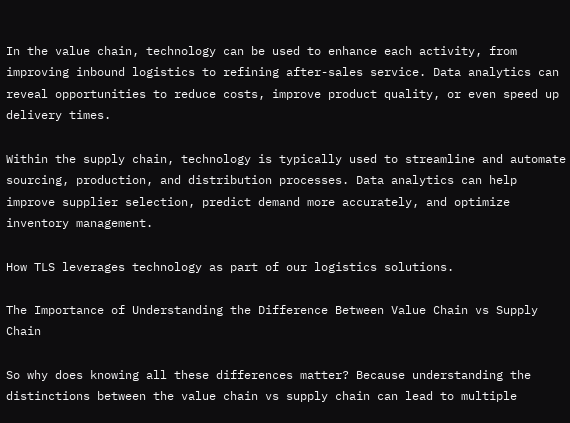In the value chain, technology can be used to enhance each activity, from improving inbound logistics to refining after-sales service. Data analytics can reveal opportunities to reduce costs, improve product quality, or even speed up delivery times.

Within the supply chain, technology is typically used to streamline and automate sourcing, production, and distribution processes. Data analytics can help improve supplier selection, predict demand more accurately, and optimize inventory management.

How TLS leverages technology as part of our logistics solutions.

The Importance of Understanding the Difference Between Value Chain vs Supply Chain

So why does knowing all these differences matter? Because understanding the distinctions between the value chain vs supply chain can lead to multiple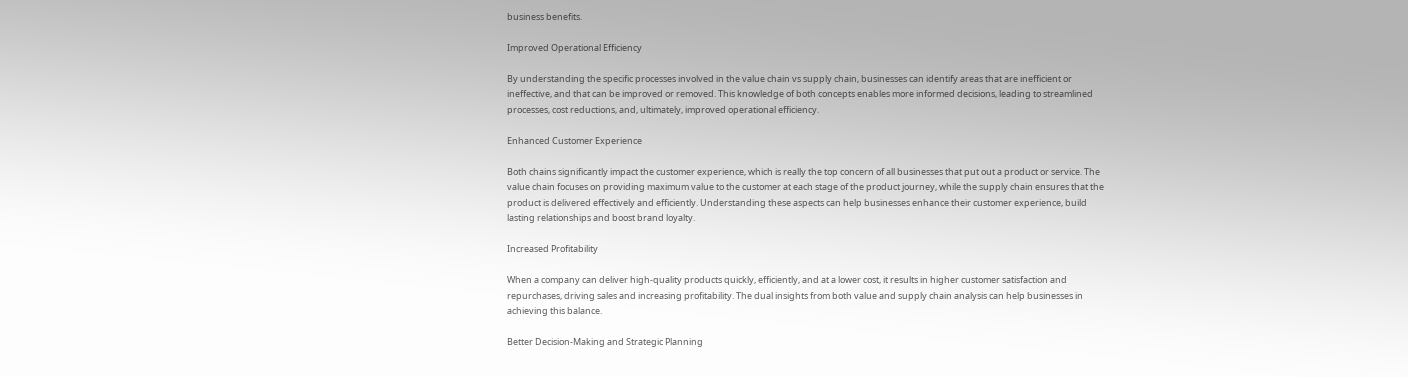business benefits.

Improved Operational Efficiency

By understanding the specific processes involved in the value chain vs supply chain, businesses can identify areas that are inefficient or ineffective, and that can be improved or removed. This knowledge of both concepts enables more informed decisions, leading to streamlined processes, cost reductions, and, ultimately, improved operational efficiency.

Enhanced Customer Experience

Both chains significantly impact the customer experience, which is really the top concern of all businesses that put out a product or service. The value chain focuses on providing maximum value to the customer at each stage of the product journey, while the supply chain ensures that the product is delivered effectively and efficiently. Understanding these aspects can help businesses enhance their customer experience, build lasting relationships and boost brand loyalty.

Increased Profitability

When a company can deliver high-quality products quickly, efficiently, and at a lower cost, it results in higher customer satisfaction and repurchases, driving sales and increasing profitability. The dual insights from both value and supply chain analysis can help businesses in achieving this balance.

Better Decision-Making and Strategic Planning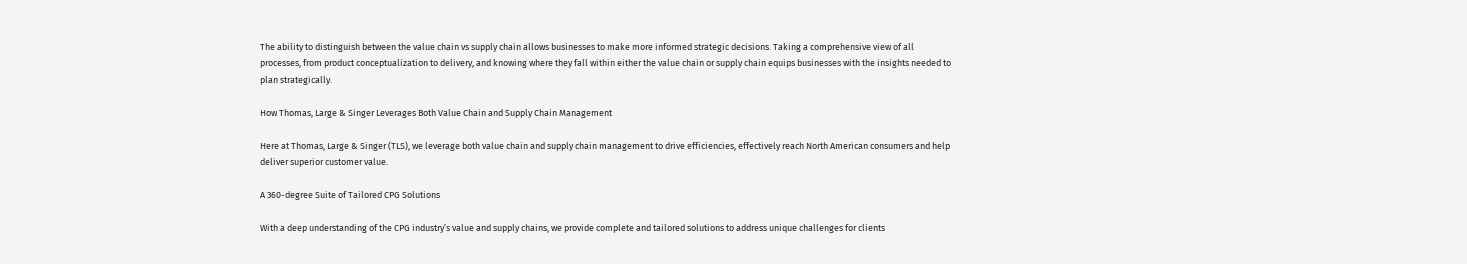The ability to distinguish between the value chain vs supply chain allows businesses to make more informed strategic decisions. Taking a comprehensive view of all processes, from product conceptualization to delivery, and knowing where they fall within either the value chain or supply chain equips businesses with the insights needed to plan strategically.

How Thomas, Large & Singer Leverages Both Value Chain and Supply Chain Management

Here at Thomas, Large & Singer (TLS), we leverage both value chain and supply chain management to drive efficiencies, effectively reach North American consumers and help deliver superior customer value.

A 360-degree Suite of Tailored CPG Solutions

With a deep understanding of the CPG industry’s value and supply chains, we provide complete and tailored solutions to address unique challenges for clients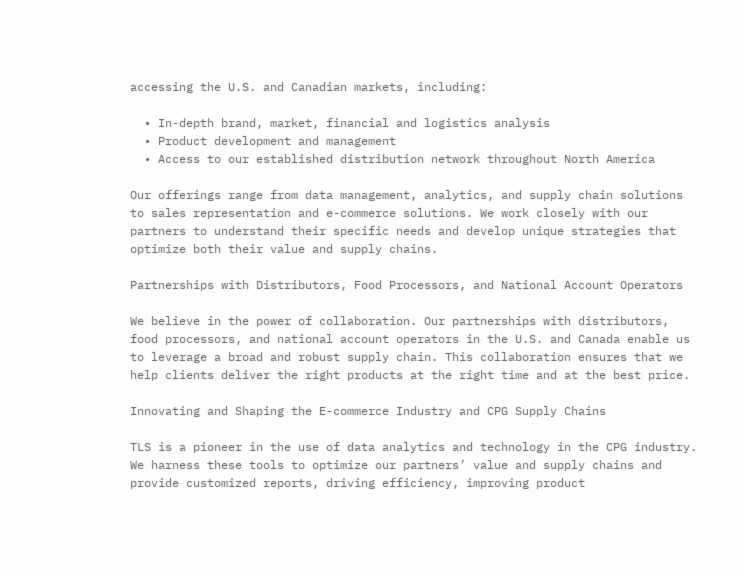accessing the U.S. and Canadian markets, including:

  • In-depth brand, market, financial and logistics analysis
  • Product development and management
  • Access to our established distribution network throughout North America

Our offerings range from data management, analytics, and supply chain solutions to sales representation and e-commerce solutions. We work closely with our partners to understand their specific needs and develop unique strategies that optimize both their value and supply chains.

Partnerships with Distributors, Food Processors, and National Account Operators

We believe in the power of collaboration. Our partnerships with distributors, food processors, and national account operators in the U.S. and Canada enable us to leverage a broad and robust supply chain. This collaboration ensures that we help clients deliver the right products at the right time and at the best price.

Innovating and Shaping the E-commerce Industry and CPG Supply Chains

TLS is a pioneer in the use of data analytics and technology in the CPG industry. We harness these tools to optimize our partners’ value and supply chains and provide customized reports, driving efficiency, improving product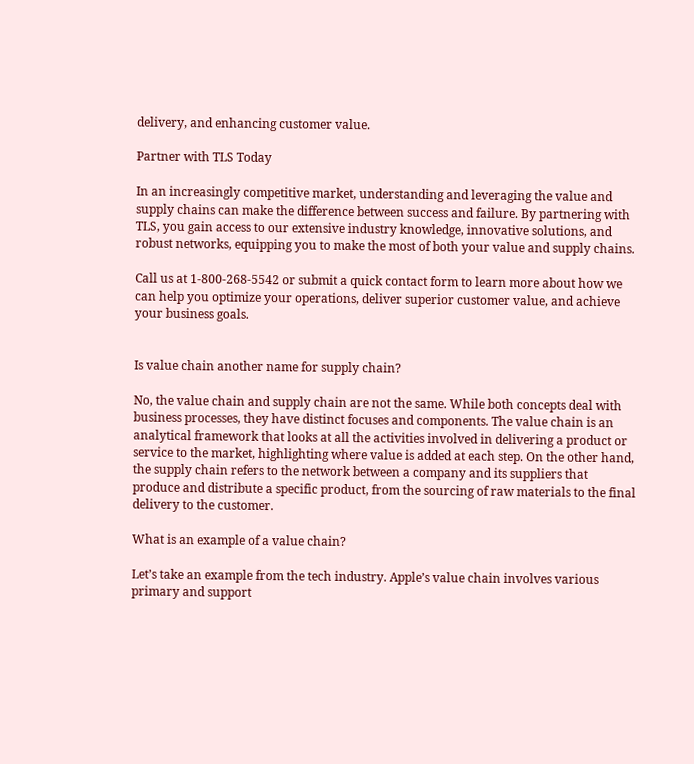delivery, and enhancing customer value.

Partner with TLS Today

In an increasingly competitive market, understanding and leveraging the value and supply chains can make the difference between success and failure. By partnering with TLS, you gain access to our extensive industry knowledge, innovative solutions, and robust networks, equipping you to make the most of both your value and supply chains.

Call us at 1-800-268-5542 or submit a quick contact form to learn more about how we can help you optimize your operations, deliver superior customer value, and achieve your business goals.


Is value chain another name for supply chain?

No, the value chain and supply chain are not the same. While both concepts deal with business processes, they have distinct focuses and components. The value chain is an analytical framework that looks at all the activities involved in delivering a product or service to the market, highlighting where value is added at each step. On the other hand, the supply chain refers to the network between a company and its suppliers that produce and distribute a specific product, from the sourcing of raw materials to the final delivery to the customer.

What is an example of a value chain?

Let’s take an example from the tech industry. Apple’s value chain involves various primary and support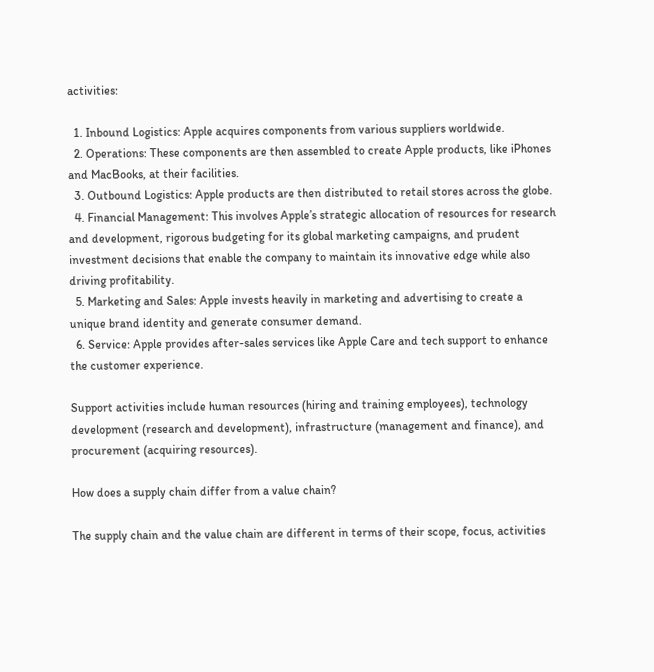activities:

  1. Inbound Logistics: Apple acquires components from various suppliers worldwide.
  2. Operations: These components are then assembled to create Apple products, like iPhones and MacBooks, at their facilities.
  3. Outbound Logistics: Apple products are then distributed to retail stores across the globe.
  4. Financial Management: This involves Apple’s strategic allocation of resources for research and development, rigorous budgeting for its global marketing campaigns, and prudent investment decisions that enable the company to maintain its innovative edge while also driving profitability.
  5. Marketing and Sales: Apple invests heavily in marketing and advertising to create a unique brand identity and generate consumer demand.
  6. Service: Apple provides after-sales services like Apple Care and tech support to enhance the customer experience.

Support activities include human resources (hiring and training employees), technology development (research and development), infrastructure (management and finance), and procurement (acquiring resources).

How does a supply chain differ from a value chain?

The supply chain and the value chain are different in terms of their scope, focus, activities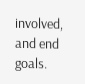involved, and end goals.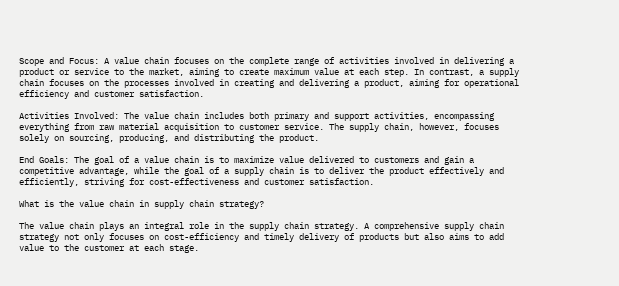Scope and Focus: A value chain focuses on the complete range of activities involved in delivering a product or service to the market, aiming to create maximum value at each step. In contrast, a supply chain focuses on the processes involved in creating and delivering a product, aiming for operational efficiency and customer satisfaction.

Activities Involved: The value chain includes both primary and support activities, encompassing everything from raw material acquisition to customer service. The supply chain, however, focuses solely on sourcing, producing, and distributing the product.

End Goals: The goal of a value chain is to maximize value delivered to customers and gain a competitive advantage, while the goal of a supply chain is to deliver the product effectively and efficiently, striving for cost-effectiveness and customer satisfaction.

What is the value chain in supply chain strategy?

The value chain plays an integral role in the supply chain strategy. A comprehensive supply chain strategy not only focuses on cost-efficiency and timely delivery of products but also aims to add value to the customer at each stage.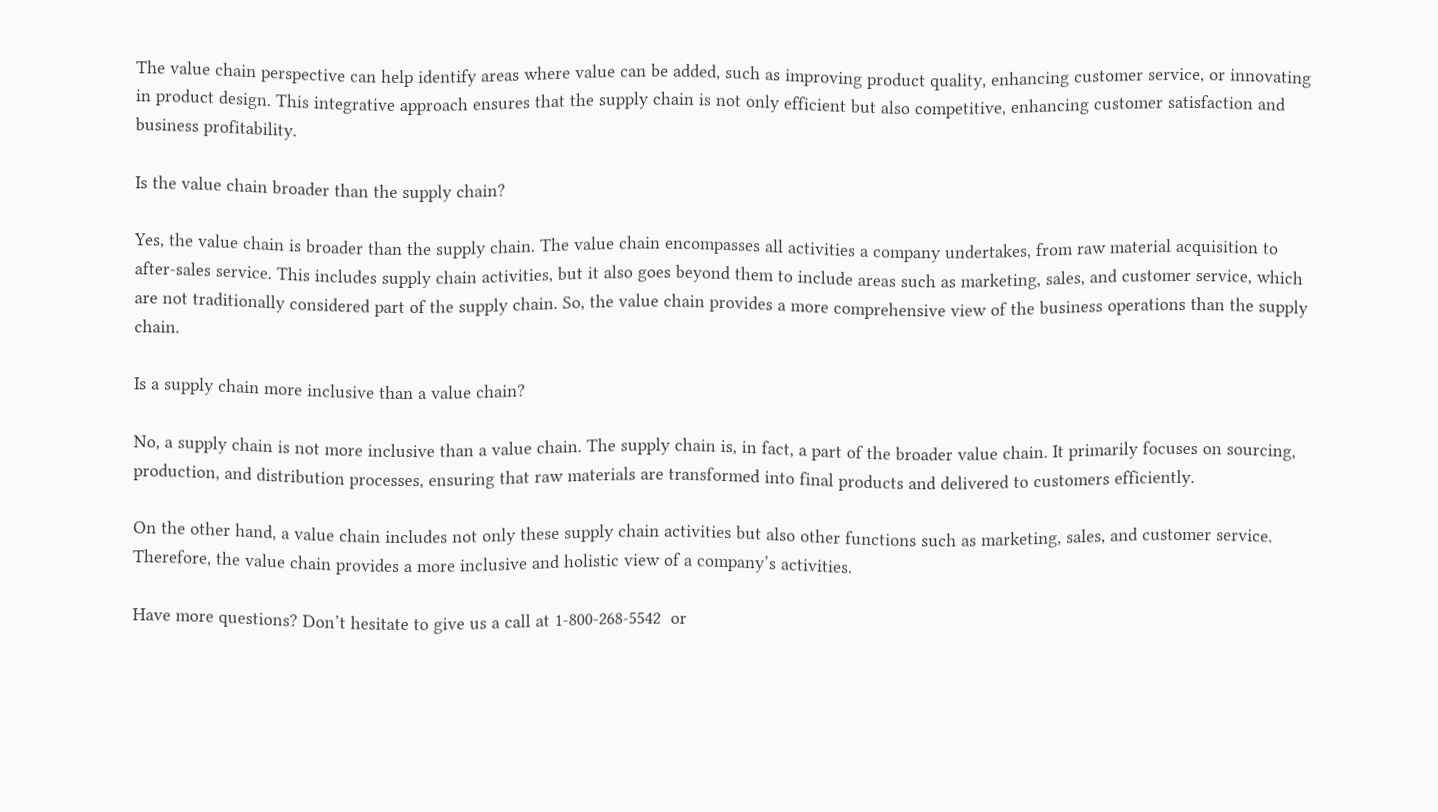The value chain perspective can help identify areas where value can be added, such as improving product quality, enhancing customer service, or innovating in product design. This integrative approach ensures that the supply chain is not only efficient but also competitive, enhancing customer satisfaction and business profitability.

Is the value chain broader than the supply chain?

Yes, the value chain is broader than the supply chain. The value chain encompasses all activities a company undertakes, from raw material acquisition to after-sales service. This includes supply chain activities, but it also goes beyond them to include areas such as marketing, sales, and customer service, which are not traditionally considered part of the supply chain. So, the value chain provides a more comprehensive view of the business operations than the supply chain.

Is a supply chain more inclusive than a value chain?

No, a supply chain is not more inclusive than a value chain. The supply chain is, in fact, a part of the broader value chain. It primarily focuses on sourcing, production, and distribution processes, ensuring that raw materials are transformed into final products and delivered to customers efficiently.

On the other hand, a value chain includes not only these supply chain activities but also other functions such as marketing, sales, and customer service. Therefore, the value chain provides a more inclusive and holistic view of a company’s activities.

Have more questions? Don’t hesitate to give us a call at 1-800-268-5542  or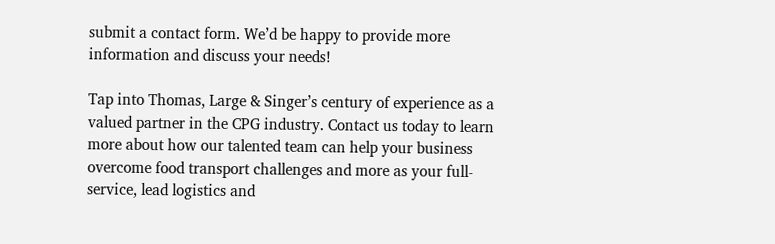submit a contact form. We’d be happy to provide more information and discuss your needs!

Tap into Thomas, Large & Singer’s century of experience as a valued partner in the CPG industry. Contact us today to learn more about how our talented team can help your business overcome food transport challenges and more as your full-service, lead logistics and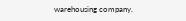warehousing company.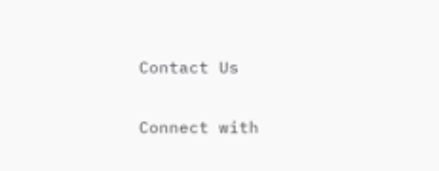Contact Us

Connect with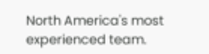North America's most experienced team.